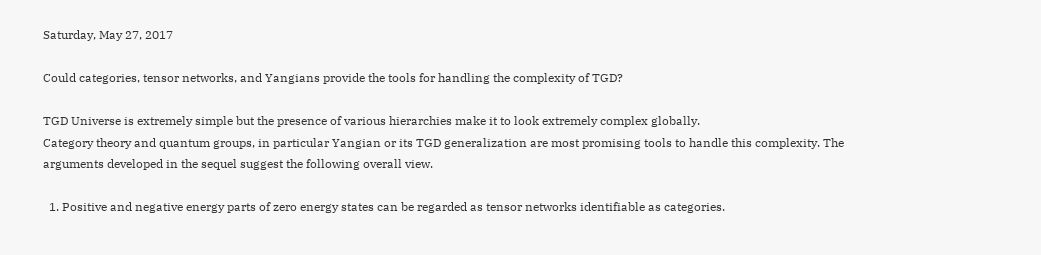Saturday, May 27, 2017

Could categories, tensor networks, and Yangians provide the tools for handling the complexity of TGD?

TGD Universe is extremely simple but the presence of various hierarchies make it to look extremely complex globally.
Category theory and quantum groups, in particular Yangian or its TGD generalization are most promising tools to handle this complexity. The arguments developed in the sequel suggest the following overall view.

  1. Positive and negative energy parts of zero energy states can be regarded as tensor networks identifiable as categories.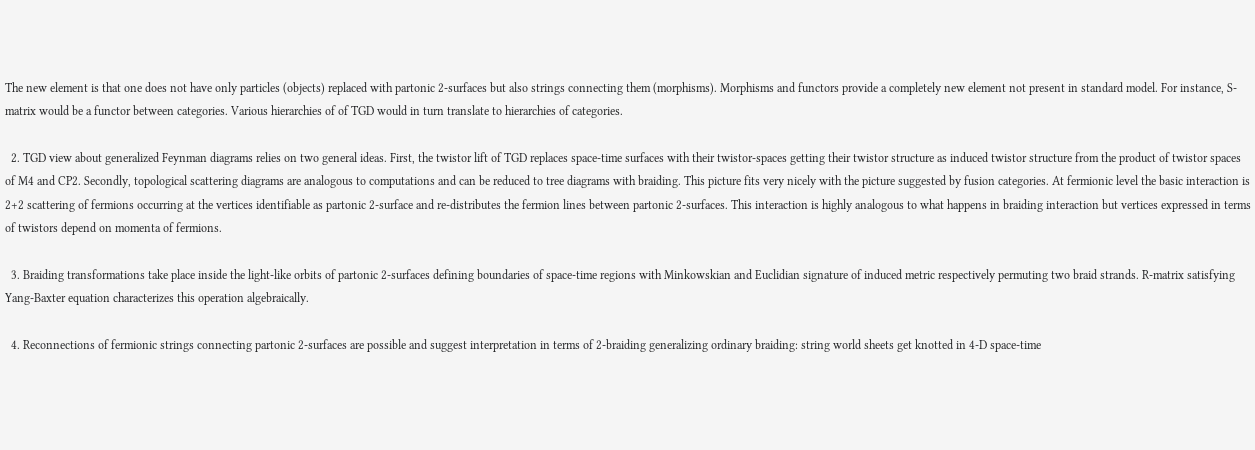The new element is that one does not have only particles (objects) replaced with partonic 2-surfaces but also strings connecting them (morphisms). Morphisms and functors provide a completely new element not present in standard model. For instance, S-matrix would be a functor between categories. Various hierarchies of of TGD would in turn translate to hierarchies of categories.

  2. TGD view about generalized Feynman diagrams relies on two general ideas. First, the twistor lift of TGD replaces space-time surfaces with their twistor-spaces getting their twistor structure as induced twistor structure from the product of twistor spaces of M4 and CP2. Secondly, topological scattering diagrams are analogous to computations and can be reduced to tree diagrams with braiding. This picture fits very nicely with the picture suggested by fusion categories. At fermionic level the basic interaction is 2+2 scattering of fermions occurring at the vertices identifiable as partonic 2-surface and re-distributes the fermion lines between partonic 2-surfaces. This interaction is highly analogous to what happens in braiding interaction but vertices expressed in terms of twistors depend on momenta of fermions.

  3. Braiding transformations take place inside the light-like orbits of partonic 2-surfaces defining boundaries of space-time regions with Minkowskian and Euclidian signature of induced metric respectively permuting two braid strands. R-matrix satisfying Yang-Baxter equation characterizes this operation algebraically.

  4. Reconnections of fermionic strings connecting partonic 2-surfaces are possible and suggest interpretation in terms of 2-braiding generalizing ordinary braiding: string world sheets get knotted in 4-D space-time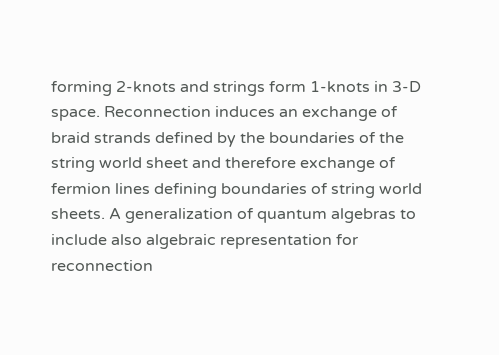forming 2-knots and strings form 1-knots in 3-D space. Reconnection induces an exchange of braid strands defined by the boundaries of the string world sheet and therefore exchange of fermion lines defining boundaries of string world sheets. A generalization of quantum algebras to include also algebraic representation for reconnection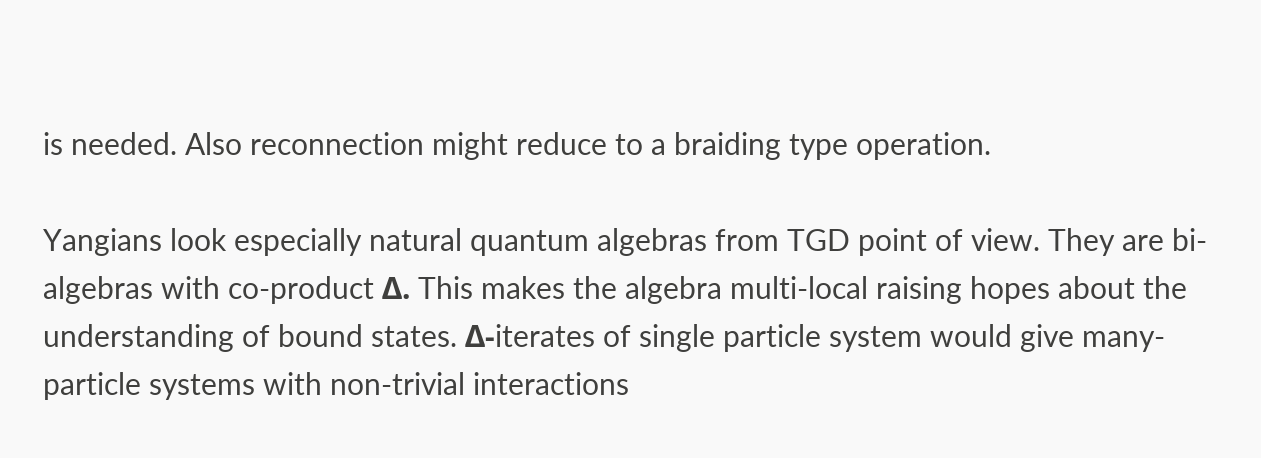is needed. Also reconnection might reduce to a braiding type operation.

Yangians look especially natural quantum algebras from TGD point of view. They are bi-algebras with co-product Δ. This makes the algebra multi-local raising hopes about the understanding of bound states. Δ-iterates of single particle system would give many-particle systems with non-trivial interactions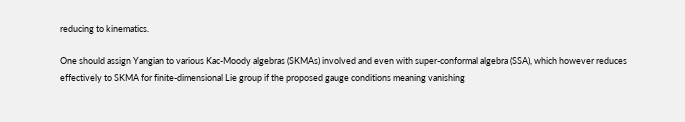reducing to kinematics.

One should assign Yangian to various Kac-Moody algebras (SKMAs) involved and even with super-conformal algebra (SSA), which however reduces effectively to SKMA for finite-dimensional Lie group if the proposed gauge conditions meaning vanishing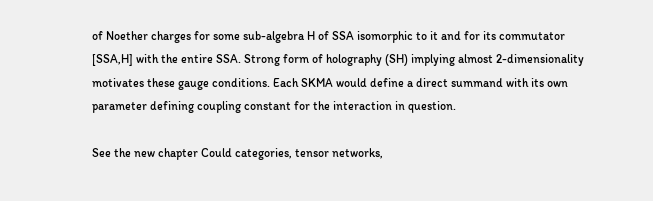of Noether charges for some sub-algebra H of SSA isomorphic to it and for its commutator [SSA,H] with the entire SSA. Strong form of holography (SH) implying almost 2-dimensionality motivates these gauge conditions. Each SKMA would define a direct summand with its own parameter defining coupling constant for the interaction in question.

See the new chapter Could categories, tensor networks,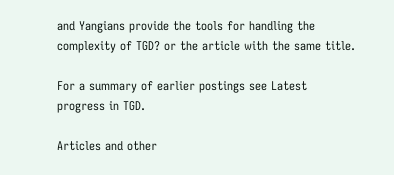and Yangians provide the tools for handling the complexity of TGD? or the article with the same title.

For a summary of earlier postings see Latest progress in TGD.

Articles and other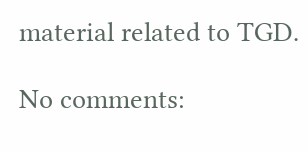material related to TGD.

No comments: